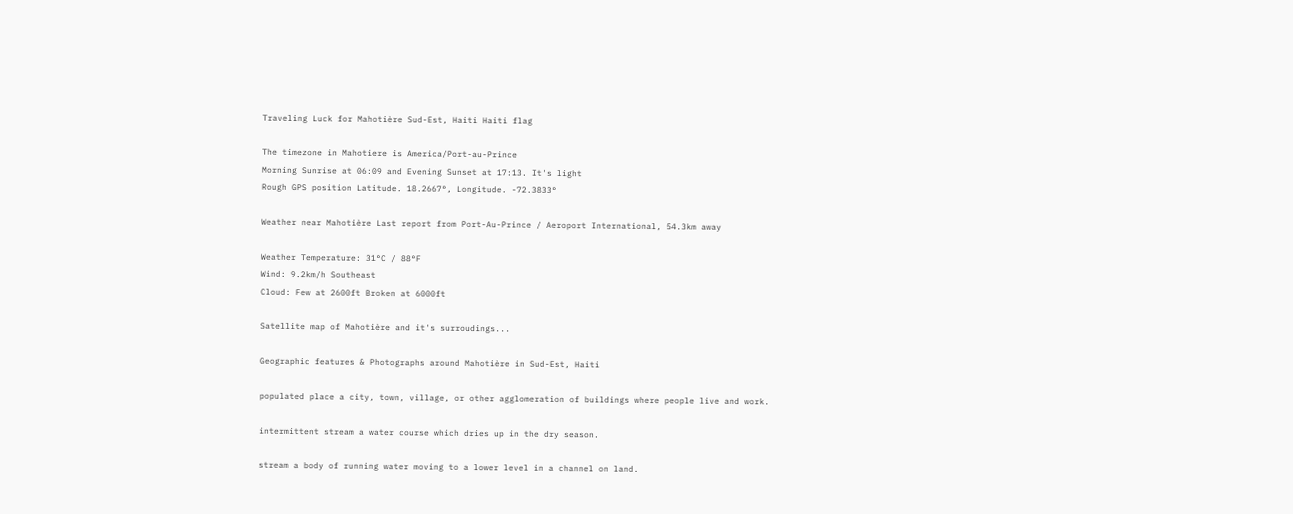Traveling Luck for Mahotière Sud-Est, Haiti Haiti flag

The timezone in Mahotiere is America/Port-au-Prince
Morning Sunrise at 06:09 and Evening Sunset at 17:13. It's light
Rough GPS position Latitude. 18.2667°, Longitude. -72.3833°

Weather near Mahotière Last report from Port-Au-Prince / Aeroport International, 54.3km away

Weather Temperature: 31°C / 88°F
Wind: 9.2km/h Southeast
Cloud: Few at 2600ft Broken at 6000ft

Satellite map of Mahotière and it's surroudings...

Geographic features & Photographs around Mahotière in Sud-Est, Haiti

populated place a city, town, village, or other agglomeration of buildings where people live and work.

intermittent stream a water course which dries up in the dry season.

stream a body of running water moving to a lower level in a channel on land.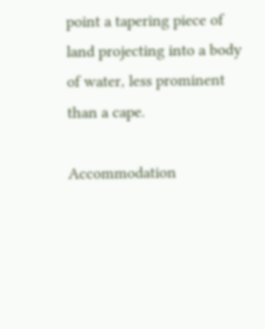point a tapering piece of land projecting into a body of water, less prominent than a cape.

Accommodation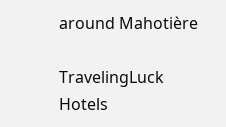around Mahotière

TravelingLuck Hotels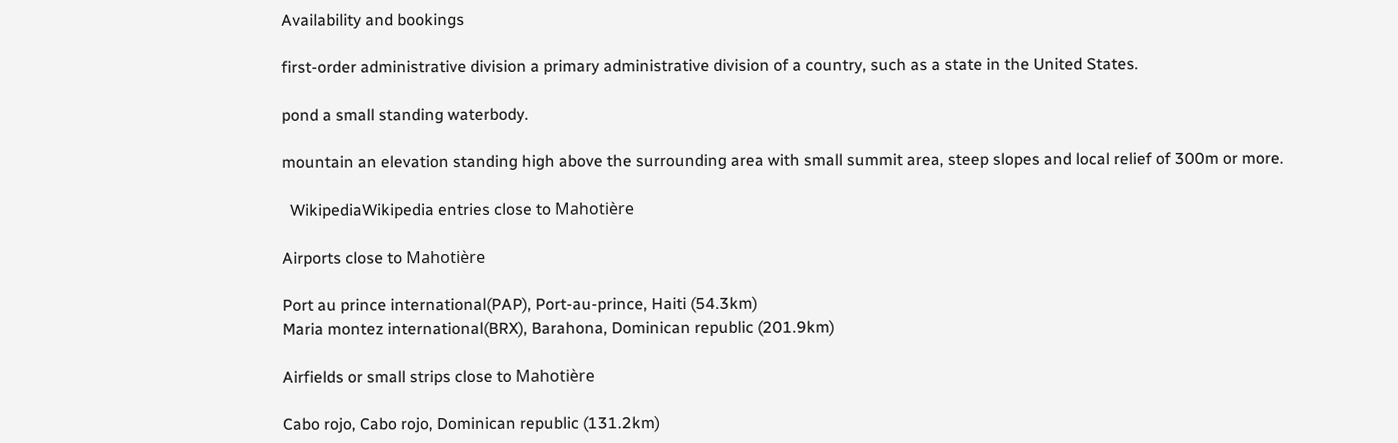Availability and bookings

first-order administrative division a primary administrative division of a country, such as a state in the United States.

pond a small standing waterbody.

mountain an elevation standing high above the surrounding area with small summit area, steep slopes and local relief of 300m or more.

  WikipediaWikipedia entries close to Mahotière

Airports close to Mahotière

Port au prince international(PAP), Port-au-prince, Haiti (54.3km)
Maria montez international(BRX), Barahona, Dominican republic (201.9km)

Airfields or small strips close to Mahotière

Cabo rojo, Cabo rojo, Dominican republic (131.2km)